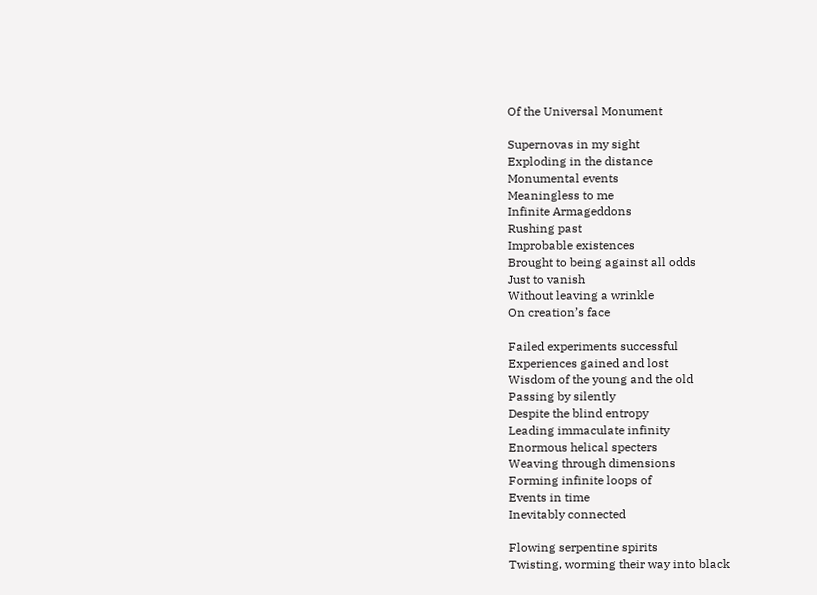Of the Universal Monument

Supernovas in my sight
Exploding in the distance
Monumental events
Meaningless to me
Infinite Armageddons
Rushing past
Improbable existences
Brought to being against all odds
Just to vanish
Without leaving a wrinkle
On creation’s face

Failed experiments successful
Experiences gained and lost
Wisdom of the young and the old
Passing by silently
Despite the blind entropy
Leading immaculate infinity
Enormous helical specters
Weaving through dimensions
Forming infinite loops of
Events in time
Inevitably connected

Flowing serpentine spirits
Twisting, worming their way into black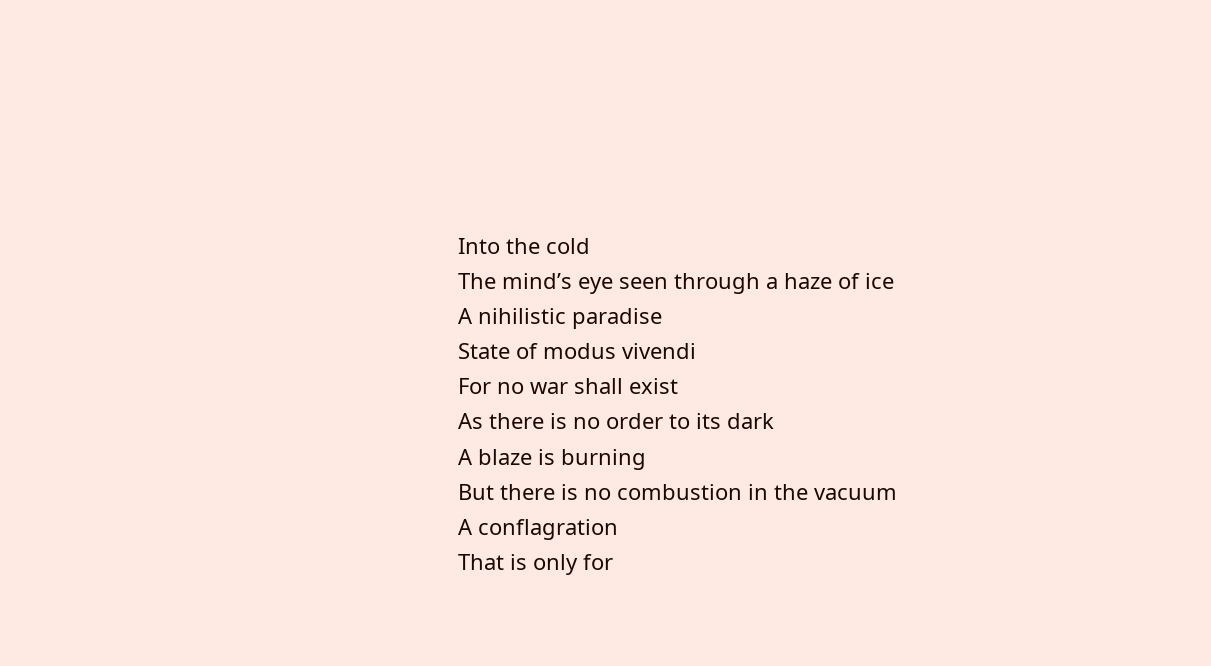Into the cold
The mind’s eye seen through a haze of ice
A nihilistic paradise
State of modus vivendi
For no war shall exist
As there is no order to its dark
A blaze is burning
But there is no combustion in the vacuum
A conflagration
That is only for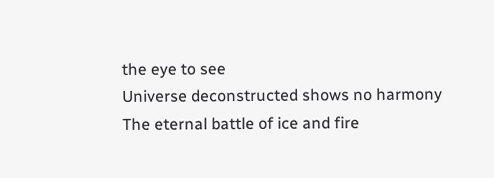the eye to see
Universe deconstructed shows no harmony
The eternal battle of ice and fire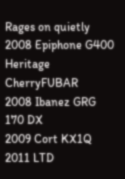Rages on quietly
2008 Epiphone G400 Heritage CherryFUBAR
2008 Ibanez GRG 170 DX
2009 Cort KX1Q
2011 LTD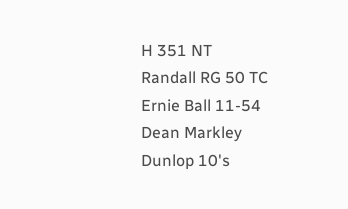H 351 NT
Randall RG 50 TC
Ernie Ball 11-54
Dean Markley
Dunlop 10's